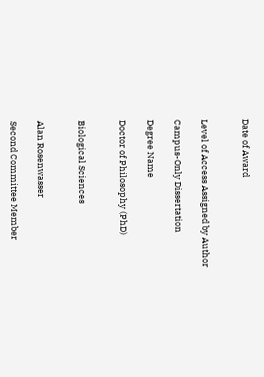Date of Award


Level of Access Assigned by Author

Campus-Only Dissertation

Degree Name

Doctor of Philosophy (PhD)


Biological Sciences


Alan Rosenwasser

Second Committee Member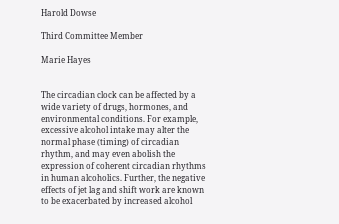Harold Dowse

Third Committee Member

Marie Hayes


The circadian clock can be affected by a wide variety of drugs, hormones, and environmental conditions. For example, excessive alcohol intake may alter the normal phase (timing) of circadian rhythm, and may even abolish the expression of coherent circadian rhythms in human alcoholics. Further, the negative effects of jet lag and shift work are known to be exacerbated by increased alcohol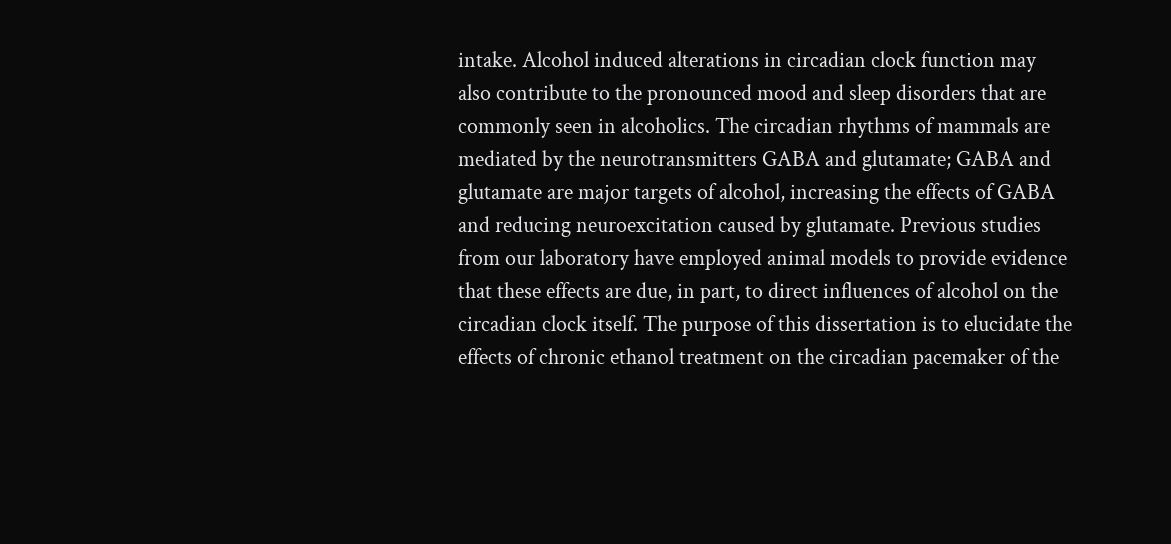intake. Alcohol induced alterations in circadian clock function may also contribute to the pronounced mood and sleep disorders that are commonly seen in alcoholics. The circadian rhythms of mammals are mediated by the neurotransmitters GABA and glutamate; GABA and glutamate are major targets of alcohol, increasing the effects of GABA and reducing neuroexcitation caused by glutamate. Previous studies from our laboratory have employed animal models to provide evidence that these effects are due, in part, to direct influences of alcohol on the circadian clock itself. The purpose of this dissertation is to elucidate the effects of chronic ethanol treatment on the circadian pacemaker of the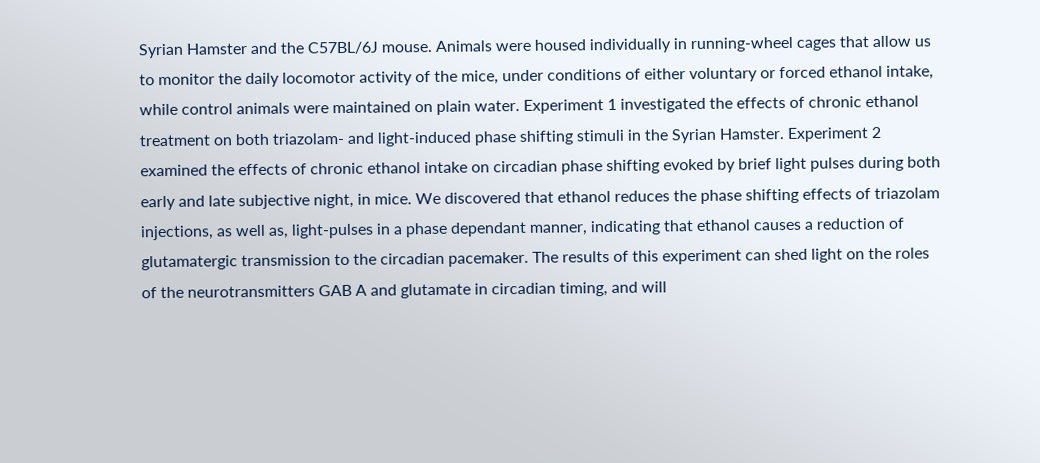Syrian Hamster and the C57BL/6J mouse. Animals were housed individually in running-wheel cages that allow us to monitor the daily locomotor activity of the mice, under conditions of either voluntary or forced ethanol intake, while control animals were maintained on plain water. Experiment 1 investigated the effects of chronic ethanol treatment on both triazolam- and light-induced phase shifting stimuli in the Syrian Hamster. Experiment 2 examined the effects of chronic ethanol intake on circadian phase shifting evoked by brief light pulses during both early and late subjective night, in mice. We discovered that ethanol reduces the phase shifting effects of triazolam injections, as well as, light-pulses in a phase dependant manner, indicating that ethanol causes a reduction of glutamatergic transmission to the circadian pacemaker. The results of this experiment can shed light on the roles of the neurotransmitters GAB A and glutamate in circadian timing, and will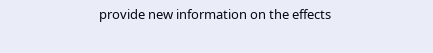provide new information on the effects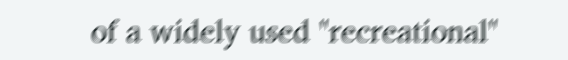of a widely used "recreational"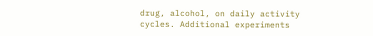drug, alcohol, on daily activity cycles. Additional experiments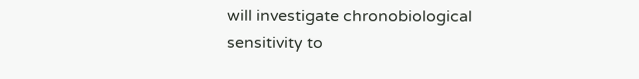will investigate chronobiological sensitivity to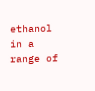ethanol in a range of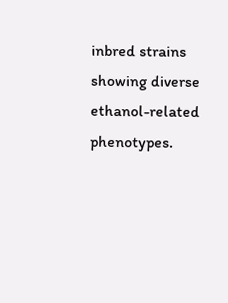inbred strains showing diverse ethanol-related phenotypes.